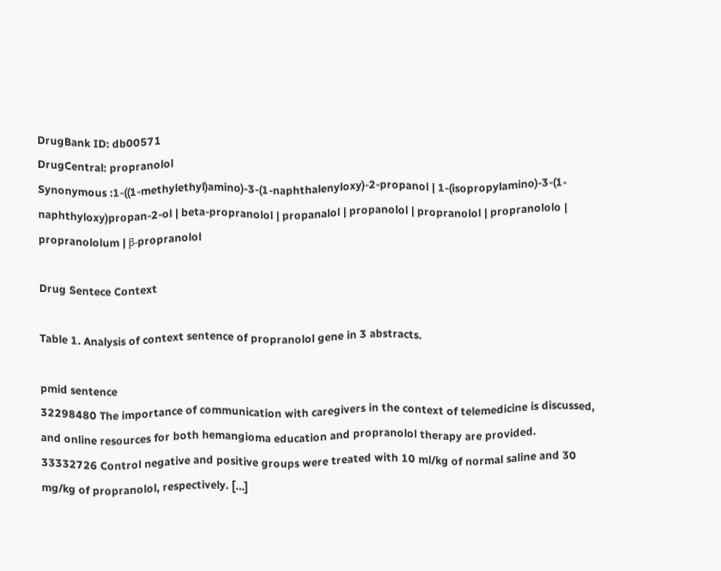DrugBank ID: db00571
DrugCentral: propranolol
Synonymous :1-((1-methylethyl)amino)-3-(1-naphthalenyloxy)-2-propanol | 1-(isopropylamino)-3-(1-naphthyloxy)propan-2-ol | beta-propranolol | propanalol | propanolol | propranolol | propranololo | propranololum | β-propranolol

Drug Sentece Context

Table 1. Analysis of context sentence of propranolol gene in 3 abstracts.

pmid sentence
32298480 The importance of communication with caregivers in the context of telemedicine is discussed, and online resources for both hemangioma education and propranolol therapy are provided.
33332726 Control negative and positive groups were treated with 10 ml/kg of normal saline and 30 mg/kg of propranolol, respectively. […]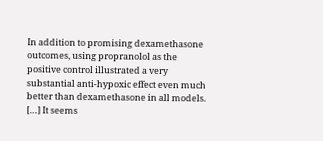In addition to promising dexamethasone outcomes, using propranolol as the positive control illustrated a very substantial anti-hypoxic effect even much better than dexamethasone in all models. […] It seems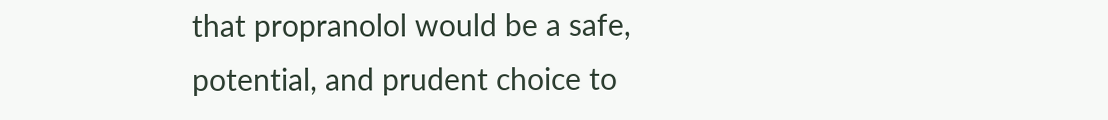that propranolol would be a safe, potential, and prudent choice to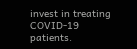invest in treating COVID-19 patients.